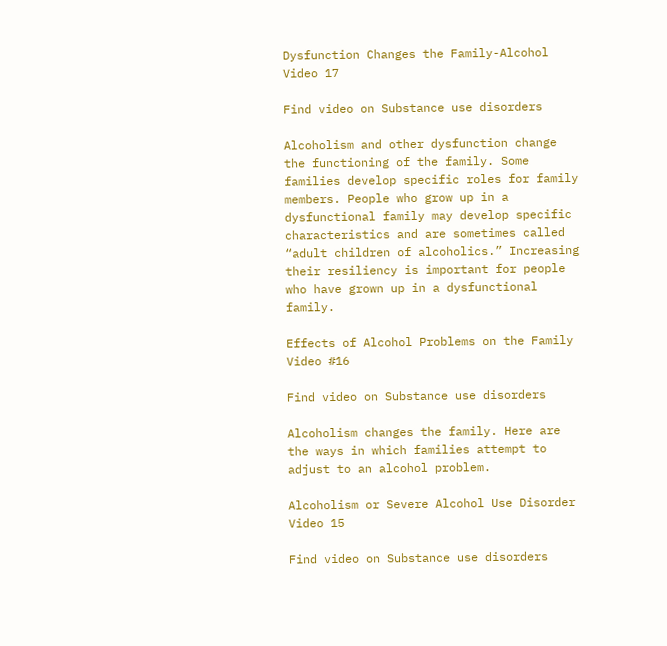Dysfunction Changes the Family-Alcohol Video 17

Find video on Substance use disorders

Alcoholism and other dysfunction change the functioning of the family. Some families develop specific roles for family members. People who grow up in a dysfunctional family may develop specific characteristics and are sometimes called “adult children of alcoholics.” Increasing their resiliency is important for people who have grown up in a dysfunctional family.

Effects of Alcohol Problems on the Family Video #16

Find video on Substance use disorders

Alcoholism changes the family. Here are the ways in which families attempt to adjust to an alcohol problem.

Alcoholism or Severe Alcohol Use Disorder Video 15

Find video on Substance use disorders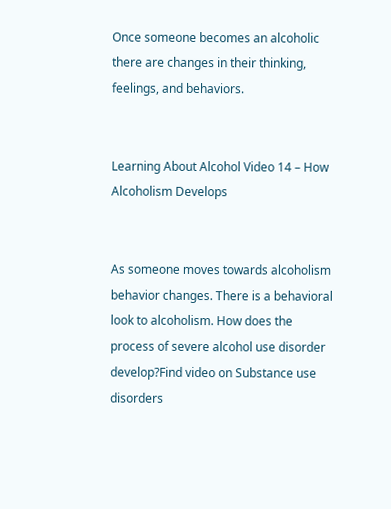Once someone becomes an alcoholic there are changes in their thinking, feelings, and behaviors.


Learning About Alcohol Video 14 – How Alcoholism Develops


As someone moves towards alcoholism behavior changes. There is a behavioral look to alcoholism. How does the process of severe alcohol use disorder develop?Find video on Substance use disorders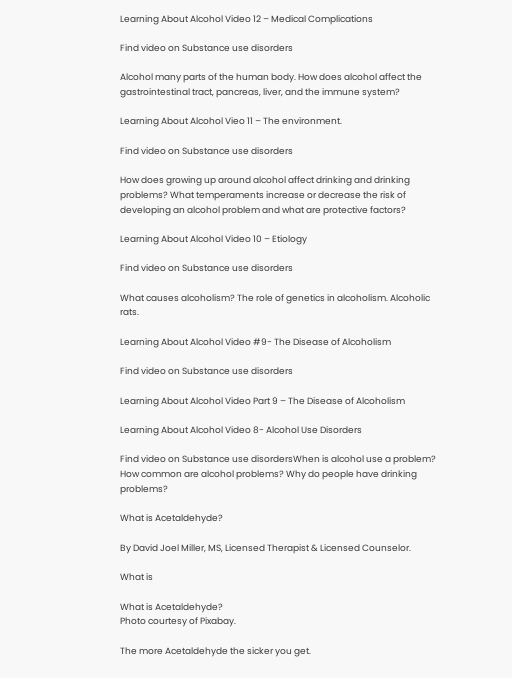Learning About Alcohol Video 12 – Medical Complications

Find video on Substance use disorders

Alcohol many parts of the human body. How does alcohol affect the gastrointestinal tract, pancreas, liver, and the immune system?

Learning About Alcohol Vieo 11 – The environment.

Find video on Substance use disorders

How does growing up around alcohol affect drinking and drinking problems? What temperaments increase or decrease the risk of developing an alcohol problem and what are protective factors?

Learning About Alcohol Video 10 – Etiology

Find video on Substance use disorders

What causes alcoholism? The role of genetics in alcoholism. Alcoholic rats.

Learning About Alcohol Video #9- The Disease of Alcoholism

Find video on Substance use disorders

Learning About Alcohol Video Part 9 – The Disease of Alcoholism

Learning About Alcohol Video 8- Alcohol Use Disorders

Find video on Substance use disordersWhen is alcohol use a problem? How common are alcohol problems? Why do people have drinking problems?

What is Acetaldehyde?

By David Joel Miller, MS, Licensed Therapist & Licensed Counselor.

What is

What is Acetaldehyde?
Photo courtesy of Pixabay.

The more Acetaldehyde the sicker you get.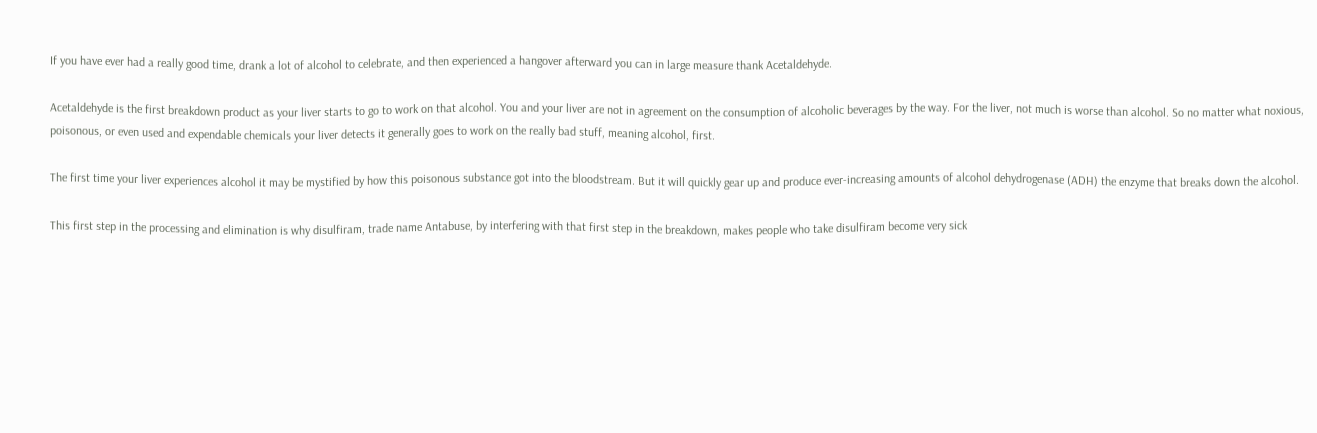If you have ever had a really good time, drank a lot of alcohol to celebrate, and then experienced a hangover afterward you can in large measure thank Acetaldehyde.

Acetaldehyde is the first breakdown product as your liver starts to go to work on that alcohol. You and your liver are not in agreement on the consumption of alcoholic beverages by the way. For the liver, not much is worse than alcohol. So no matter what noxious, poisonous, or even used and expendable chemicals your liver detects it generally goes to work on the really bad stuff, meaning alcohol, first.

The first time your liver experiences alcohol it may be mystified by how this poisonous substance got into the bloodstream. But it will quickly gear up and produce ever-increasing amounts of alcohol dehydrogenase (ADH) the enzyme that breaks down the alcohol.

This first step in the processing and elimination is why disulfiram, trade name Antabuse, by interfering with that first step in the breakdown, makes people who take disulfiram become very sick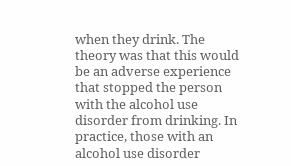when they drink. The theory was that this would be an adverse experience that stopped the person with the alcohol use disorder from drinking. In practice, those with an alcohol use disorder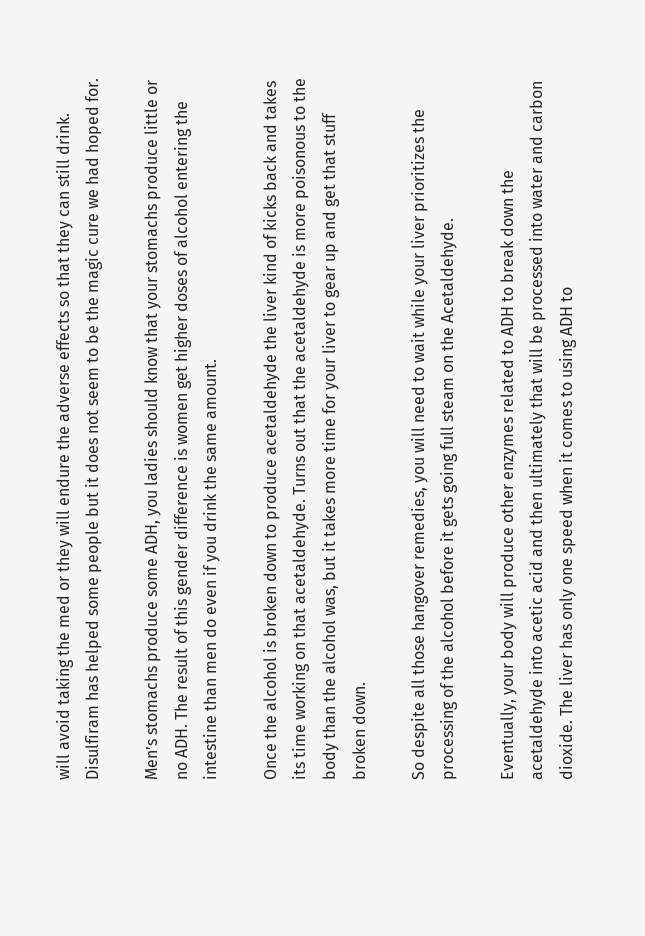will avoid taking the med or they will endure the adverse effects so that they can still drink. Disulfiram has helped some people but it does not seem to be the magic cure we had hoped for.

Men’s stomachs produce some ADH, you ladies should know that your stomachs produce little or no ADH. The result of this gender difference is women get higher doses of alcohol entering the intestine than men do even if you drink the same amount.

Once the alcohol is broken down to produce acetaldehyde the liver kind of kicks back and takes its time working on that acetaldehyde. Turns out that the acetaldehyde is more poisonous to the body than the alcohol was, but it takes more time for your liver to gear up and get that stuff broken down.

So despite all those hangover remedies, you will need to wait while your liver prioritizes the processing of the alcohol before it gets going full steam on the Acetaldehyde.

Eventually, your body will produce other enzymes related to ADH to break down the acetaldehyde into acetic acid and then ultimately that will be processed into water and carbon dioxide. The liver has only one speed when it comes to using ADH to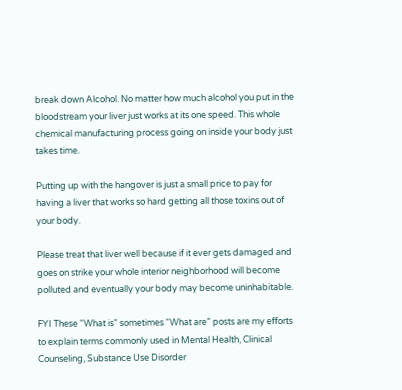break down Alcohol. No matter how much alcohol you put in the bloodstream your liver just works at its one speed. This whole chemical manufacturing process going on inside your body just takes time.

Putting up with the hangover is just a small price to pay for having a liver that works so hard getting all those toxins out of your body.

Please treat that liver well because if it ever gets damaged and goes on strike your whole interior neighborhood will become polluted and eventually your body may become uninhabitable.

FYI These “What is” sometimes “What are” posts are my efforts to explain terms commonly used in Mental Health, Clinical Counseling, Substance Use Disorder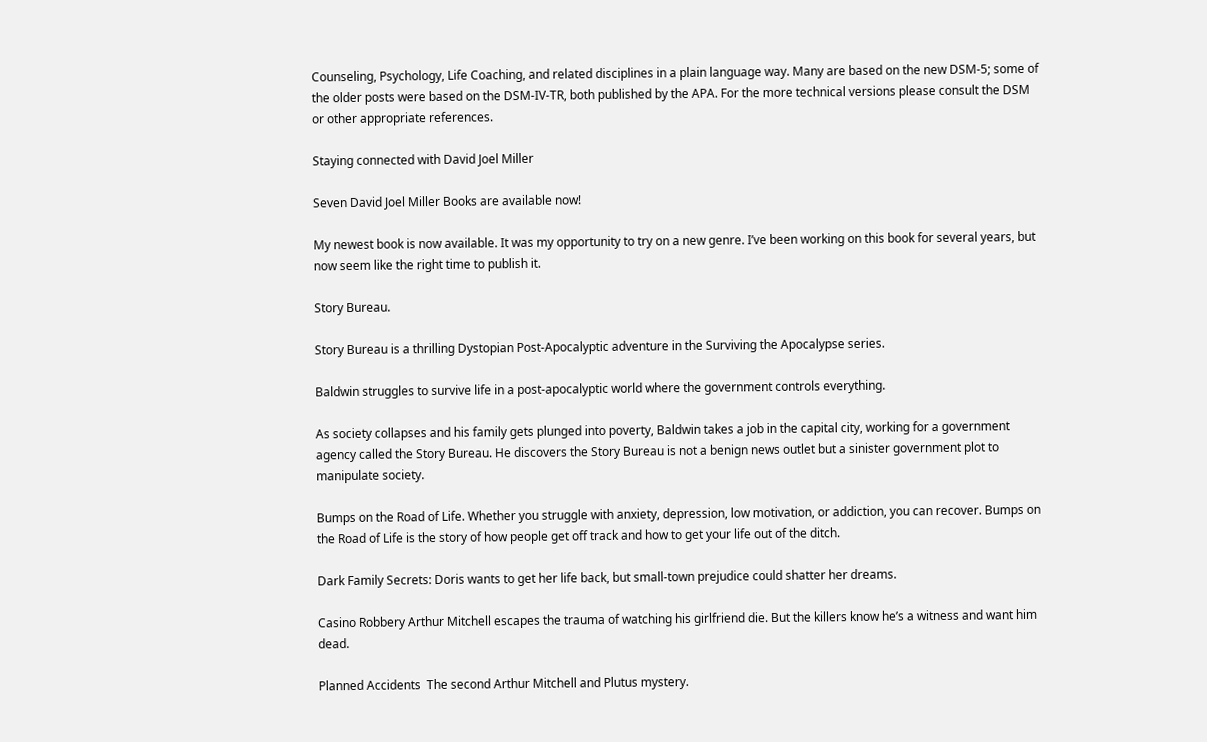Counseling, Psychology, Life Coaching, and related disciplines in a plain language way. Many are based on the new DSM-5; some of the older posts were based on the DSM-IV-TR, both published by the APA. For the more technical versions please consult the DSM or other appropriate references.

Staying connected with David Joel Miller

Seven David Joel Miller Books are available now!

My newest book is now available. It was my opportunity to try on a new genre. I’ve been working on this book for several years, but now seem like the right time to publish it.

Story Bureau.

Story Bureau is a thrilling Dystopian Post-Apocalyptic adventure in the Surviving the Apocalypse series.

Baldwin struggles to survive life in a post-apocalyptic world where the government controls everything.

As society collapses and his family gets plunged into poverty, Baldwin takes a job in the capital city, working for a government agency called the Story Bureau. He discovers the Story Bureau is not a benign news outlet but a sinister government plot to manipulate society.

Bumps on the Road of Life. Whether you struggle with anxiety, depression, low motivation, or addiction, you can recover. Bumps on the Road of Life is the story of how people get off track and how to get your life out of the ditch.

Dark Family Secrets: Doris wants to get her life back, but small-town prejudice could shatter her dreams.

Casino Robbery Arthur Mitchell escapes the trauma of watching his girlfriend die. But the killers know he’s a witness and want him dead.

Planned Accidents  The second Arthur Mitchell and Plutus mystery.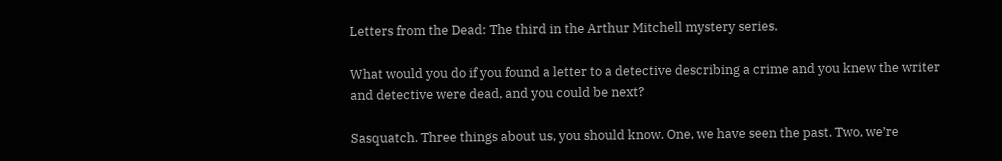Letters from the Dead: The third in the Arthur Mitchell mystery series.

What would you do if you found a letter to a detective describing a crime and you knew the writer and detective were dead, and you could be next?

Sasquatch. Three things about us, you should know. One, we have seen the past. Two, we’re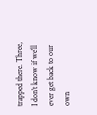trapped there. Three, I don’t know if we’ll ever get back to our own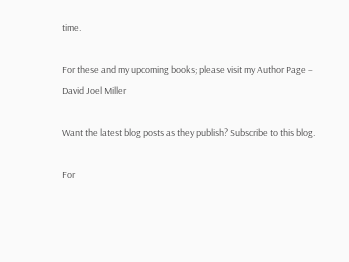time.

For these and my upcoming books; please visit my Author Page – David Joel Miller

Want the latest blog posts as they publish? Subscribe to this blog.

For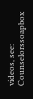videos, see: Counselorssoapbox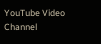YouTube Video Channel